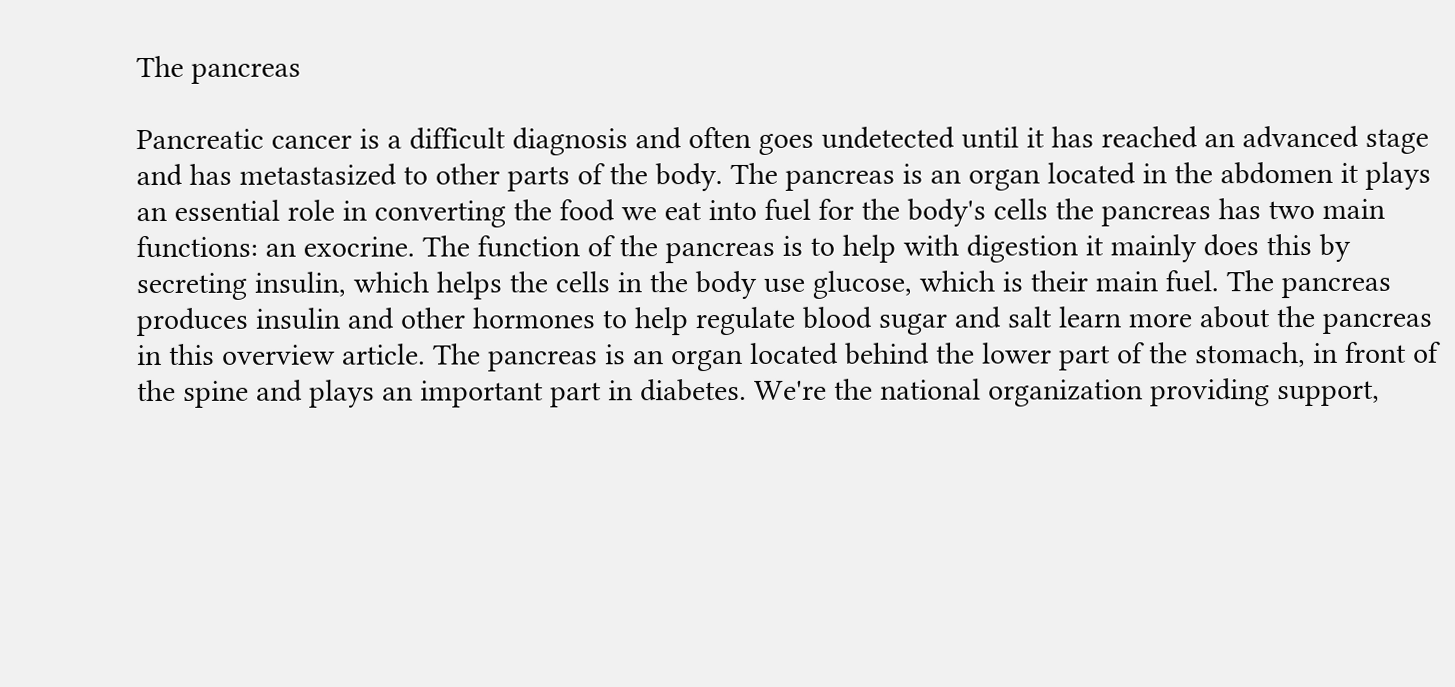The pancreas

Pancreatic cancer is a difficult diagnosis and often goes undetected until it has reached an advanced stage and has metastasized to other parts of the body. The pancreas is an organ located in the abdomen it plays an essential role in converting the food we eat into fuel for the body's cells the pancreas has two main functions: an exocrine. The function of the pancreas is to help with digestion it mainly does this by secreting insulin, which helps the cells in the body use glucose, which is their main fuel. The pancreas produces insulin and other hormones to help regulate blood sugar and salt learn more about the pancreas in this overview article. The pancreas is an organ located behind the lower part of the stomach, in front of the spine and plays an important part in diabetes. We're the national organization providing support,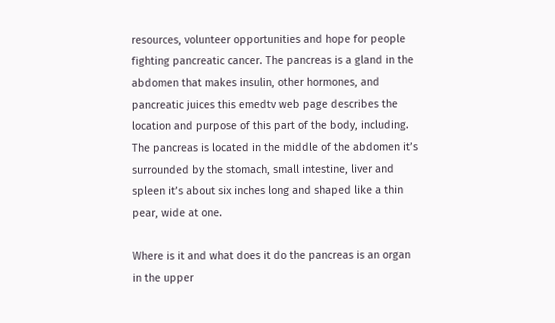resources, volunteer opportunities and hope for people fighting pancreatic cancer. The pancreas is a gland in the abdomen that makes insulin, other hormones, and pancreatic juices this emedtv web page describes the location and purpose of this part of the body, including. The pancreas is located in the middle of the abdomen it’s surrounded by the stomach, small intestine, liver and spleen it’s about six inches long and shaped like a thin pear, wide at one.

Where is it and what does it do the pancreas is an organ in the upper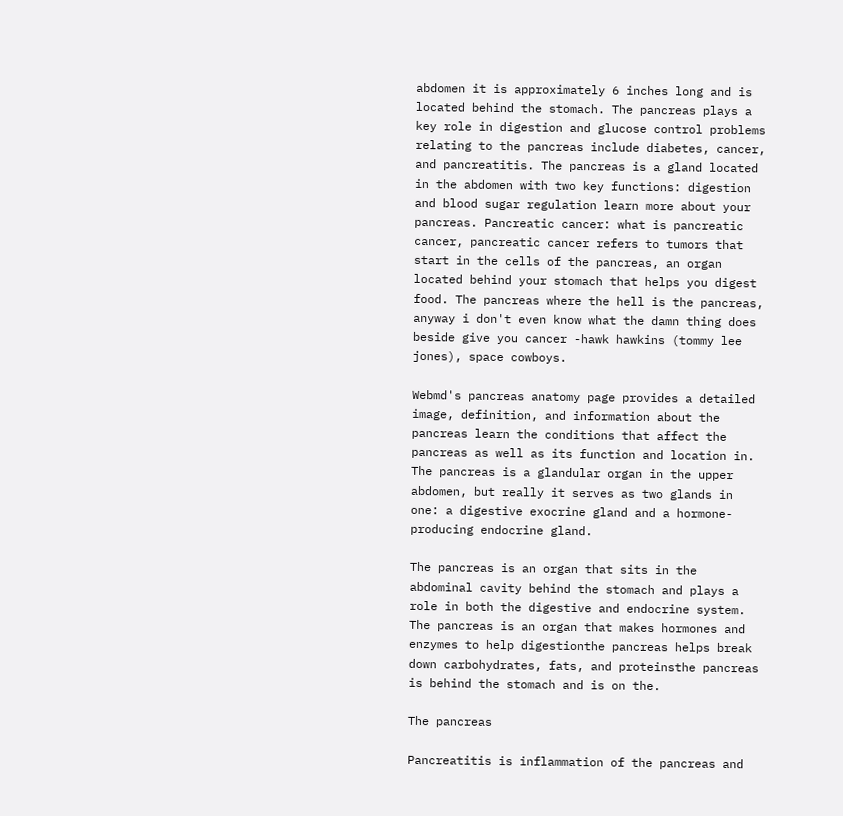abdomen it is approximately 6 inches long and is located behind the stomach. The pancreas plays a key role in digestion and glucose control problems relating to the pancreas include diabetes, cancer, and pancreatitis. The pancreas is a gland located in the abdomen with two key functions: digestion and blood sugar regulation learn more about your pancreas. Pancreatic cancer: what is pancreatic cancer, pancreatic cancer refers to tumors that start in the cells of the pancreas, an organ located behind your stomach that helps you digest food. The pancreas where the hell is the pancreas, anyway i don't even know what the damn thing does beside give you cancer -hawk hawkins (tommy lee jones), space cowboys.

Webmd's pancreas anatomy page provides a detailed image, definition, and information about the pancreas learn the conditions that affect the pancreas as well as its function and location in. The pancreas is a glandular organ in the upper abdomen, but really it serves as two glands in one: a digestive exocrine gland and a hormone-producing endocrine gland.

The pancreas is an organ that sits in the abdominal cavity behind the stomach and plays a role in both the digestive and endocrine system. The pancreas is an organ that makes hormones and enzymes to help digestionthe pancreas helps break down carbohydrates, fats, and proteinsthe pancreas is behind the stomach and is on the.

The pancreas

Pancreatitis is inflammation of the pancreas and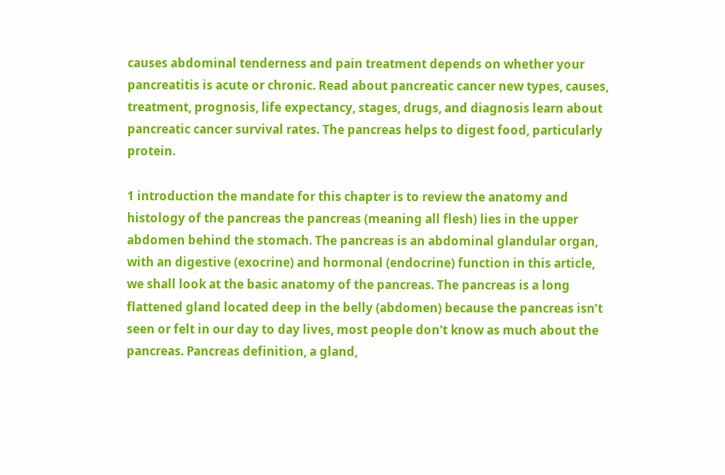causes abdominal tenderness and pain treatment depends on whether your pancreatitis is acute or chronic. Read about pancreatic cancer new types, causes, treatment, prognosis, life expectancy, stages, drugs, and diagnosis learn about pancreatic cancer survival rates. The pancreas helps to digest food, particularly protein.

1 introduction the mandate for this chapter is to review the anatomy and histology of the pancreas the pancreas (meaning all flesh) lies in the upper abdomen behind the stomach. The pancreas is an abdominal glandular organ, with an digestive (exocrine) and hormonal (endocrine) function in this article, we shall look at the basic anatomy of the pancreas. The pancreas is a long flattened gland located deep in the belly (abdomen) because the pancreas isn’t seen or felt in our day to day lives, most people don't know as much about the pancreas. Pancreas definition, a gland,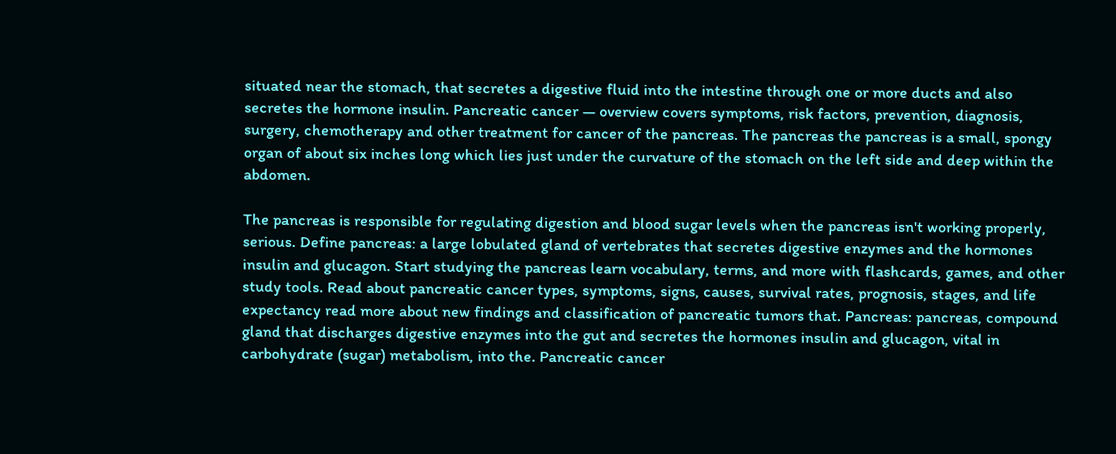situated near the stomach, that secretes a digestive fluid into the intestine through one or more ducts and also secretes the hormone insulin. Pancreatic cancer — overview covers symptoms, risk factors, prevention, diagnosis, surgery, chemotherapy and other treatment for cancer of the pancreas. The pancreas the pancreas is a small, spongy organ of about six inches long which lies just under the curvature of the stomach on the left side and deep within the abdomen.

The pancreas is responsible for regulating digestion and blood sugar levels when the pancreas isn't working properly, serious. Define pancreas: a large lobulated gland of vertebrates that secretes digestive enzymes and the hormones insulin and glucagon. Start studying the pancreas learn vocabulary, terms, and more with flashcards, games, and other study tools. Read about pancreatic cancer types, symptoms, signs, causes, survival rates, prognosis, stages, and life expectancy read more about new findings and classification of pancreatic tumors that. Pancreas: pancreas, compound gland that discharges digestive enzymes into the gut and secretes the hormones insulin and glucagon, vital in carbohydrate (sugar) metabolism, into the. Pancreatic cancer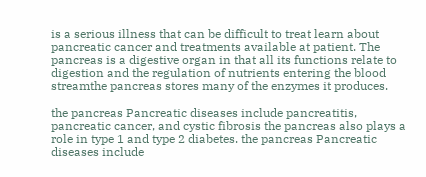is a serious illness that can be difficult to treat learn about pancreatic cancer and treatments available at patient. The pancreas is a digestive organ in that all its functions relate to digestion and the regulation of nutrients entering the blood streamthe pancreas stores many of the enzymes it produces.

the pancreas Pancreatic diseases include pancreatitis, pancreatic cancer, and cystic fibrosis the pancreas also plays a role in type 1 and type 2 diabetes. the pancreas Pancreatic diseases include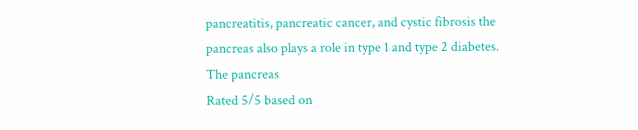pancreatitis, pancreatic cancer, and cystic fibrosis the pancreas also plays a role in type 1 and type 2 diabetes.
The pancreas
Rated 5/5 based on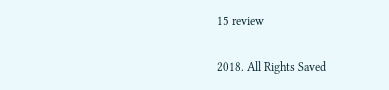15 review

2018. All Rights Saved